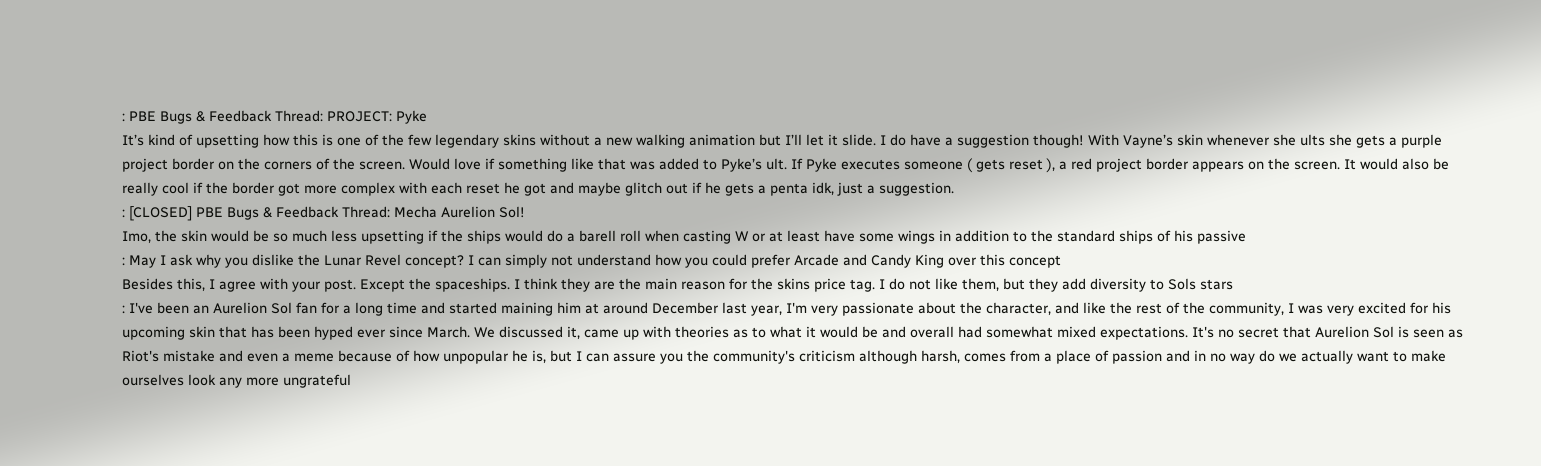: PBE Bugs & Feedback Thread: PROJECT: Pyke
It’s kind of upsetting how this is one of the few legendary skins without a new walking animation but I’ll let it slide. I do have a suggestion though! With Vayne’s skin whenever she ults she gets a purple project border on the corners of the screen. Would love if something like that was added to Pyke’s ult. If Pyke executes someone ( gets reset ), a red project border appears on the screen. It would also be really cool if the border got more complex with each reset he got and maybe glitch out if he gets a penta idk, just a suggestion.
: [CLOSED] PBE Bugs & Feedback Thread: Mecha Aurelion Sol!
Imo, the skin would be so much less upsetting if the ships would do a barell roll when casting W or at least have some wings in addition to the standard ships of his passive
: May I ask why you dislike the Lunar Revel concept? I can simply not understand how you could prefer Arcade and Candy King over this concept
Besides this, I agree with your post. Except the spaceships. I think they are the main reason for the skins price tag. I do not like them, but they add diversity to Sols stars
: I've been an Aurelion Sol fan for a long time and started maining him at around December last year, I'm very passionate about the character, and like the rest of the community, I was very excited for his upcoming skin that has been hyped ever since March. We discussed it, came up with theories as to what it would be and overall had somewhat mixed expectations. It's no secret that Aurelion Sol is seen as Riot's mistake and even a meme because of how unpopular he is, but I can assure you the community's criticism although harsh, comes from a place of passion and in no way do we actually want to make ourselves look any more ungrateful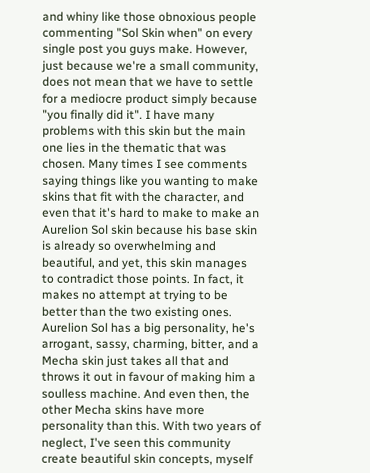and whiny like those obnoxious people commenting "Sol Skin when" on every single post you guys make. However, just because we're a small community, does not mean that we have to settle for a mediocre product simply because "you finally did it". I have many problems with this skin but the main one lies in the thematic that was chosen. Many times I see comments saying things like you wanting to make skins that fit with the character, and even that it's hard to make to make an Aurelion Sol skin because his base skin is already so overwhelming and beautiful, and yet, this skin manages to contradict those points. In fact, it makes no attempt at trying to be better than the two existing ones. Aurelion Sol has a big personality, he's arrogant, sassy, charming, bitter, and a Mecha skin just takes all that and throws it out in favour of making him a soulless machine. And even then, the other Mecha skins have more personality than this. With two years of neglect, I've seen this community create beautiful skin concepts, myself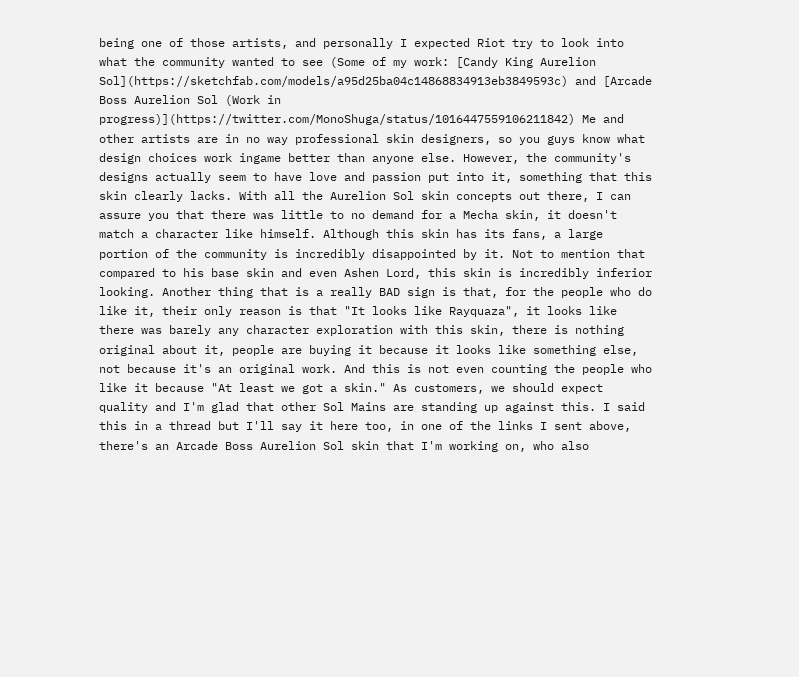being one of those artists, and personally I expected Riot try to look into what the community wanted to see (Some of my work: [Candy King Aurelion Sol](https://sketchfab.com/models/a95d25ba04c14868834913eb3849593c) and [Arcade Boss Aurelion Sol (Work in progress)](https://twitter.com/MonoShuga/status/1016447559106211842) Me and other artists are in no way professional skin designers, so you guys know what design choices work ingame better than anyone else. However, the community's designs actually seem to have love and passion put into it, something that this skin clearly lacks. With all the Aurelion Sol skin concepts out there, I can assure you that there was little to no demand for a Mecha skin, it doesn't match a character like himself. Although this skin has its fans, a large portion of the community is incredibly disappointed by it. Not to mention that compared to his base skin and even Ashen Lord, this skin is incredibly inferior looking. Another thing that is a really BAD sign is that, for the people who do like it, their only reason is that "It looks like Rayquaza", it looks like there was barely any character exploration with this skin, there is nothing original about it, people are buying it because it looks like something else, not because it's an original work. And this is not even counting the people who like it because "At least we got a skin." As customers, we should expect quality and I'm glad that other Sol Mains are standing up against this. I said this in a thread but I'll say it here too, in one of the links I sent above, there's an Arcade Boss Aurelion Sol skin that I'm working on, who also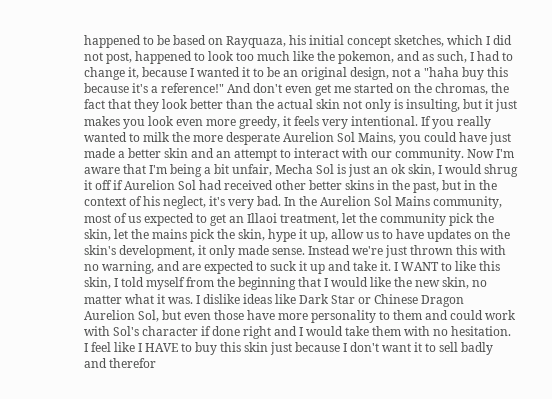happened to be based on Rayquaza, his initial concept sketches, which I did not post, happened to look too much like the pokemon, and as such, I had to change it, because I wanted it to be an original design, not a "haha buy this because it's a reference!" And don't even get me started on the chromas, the fact that they look better than the actual skin not only is insulting, but it just makes you look even more greedy, it feels very intentional. If you really wanted to milk the more desperate Aurelion Sol Mains, you could have just made a better skin and an attempt to interact with our community. Now I'm aware that I'm being a bit unfair, Mecha Sol is just an ok skin, I would shrug it off if Aurelion Sol had received other better skins in the past, but in the context of his neglect, it's very bad. In the Aurelion Sol Mains community, most of us expected to get an Illaoi treatment, let the community pick the skin, let the mains pick the skin, hype it up, allow us to have updates on the skin's development, it only made sense. Instead we're just thrown this with no warning, and are expected to suck it up and take it. I WANT to like this skin, I told myself from the beginning that I would like the new skin, no matter what it was. I dislike ideas like Dark Star or Chinese Dragon Aurelion Sol, but even those have more personality to them and could work with Sol's character if done right and I would take them with no hesitation. I feel like I HAVE to buy this skin just because I don't want it to sell badly and therefor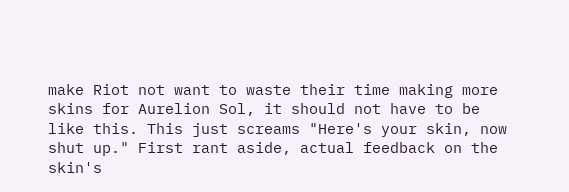make Riot not want to waste their time making more skins for Aurelion Sol, it should not have to be like this. This just screams "Here's your skin, now shut up." First rant aside, actual feedback on the skin's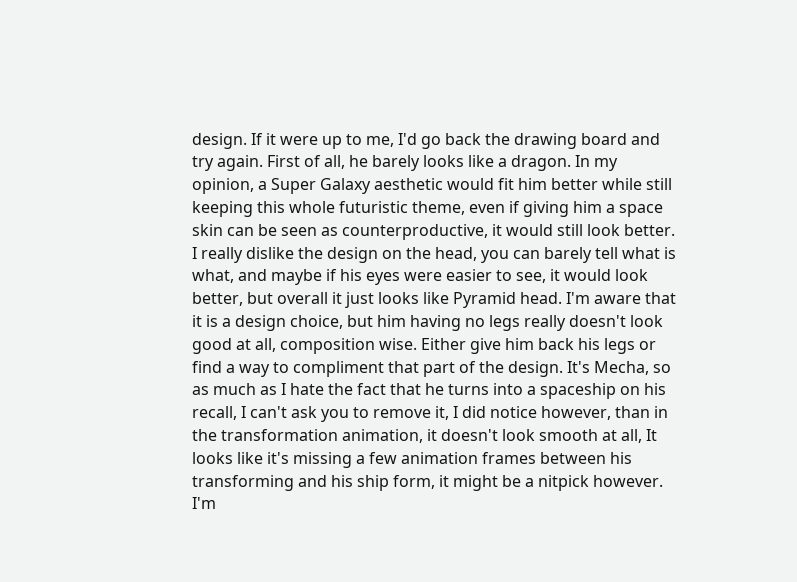design. If it were up to me, I'd go back the drawing board and try again. First of all, he barely looks like a dragon. In my opinion, a Super Galaxy aesthetic would fit him better while still keeping this whole futuristic theme, even if giving him a space skin can be seen as counterproductive, it would still look better. I really dislike the design on the head, you can barely tell what is what, and maybe if his eyes were easier to see, it would look better, but overall it just looks like Pyramid head. I'm aware that it is a design choice, but him having no legs really doesn't look good at all, composition wise. Either give him back his legs or find a way to compliment that part of the design. It's Mecha, so as much as I hate the fact that he turns into a spaceship on his recall, I can't ask you to remove it, I did notice however, than in the transformation animation, it doesn't look smooth at all, It looks like it's missing a few animation frames between his transforming and his ship form, it might be a nitpick however. I'm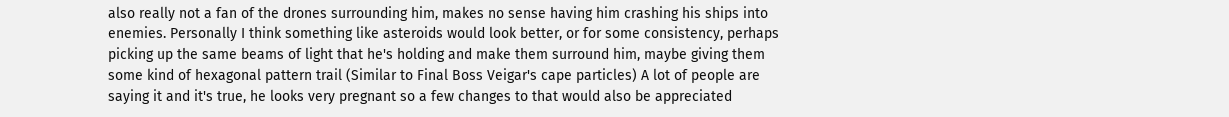also really not a fan of the drones surrounding him, makes no sense having him crashing his ships into enemies. Personally I think something like asteroids would look better, or for some consistency, perhaps picking up the same beams of light that he's holding and make them surround him, maybe giving them some kind of hexagonal pattern trail (Similar to Final Boss Veigar's cape particles) A lot of people are saying it and it's true, he looks very pregnant so a few changes to that would also be appreciated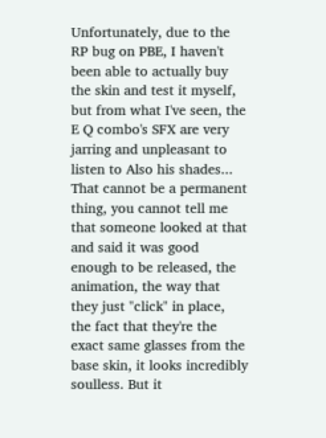Unfortunately, due to the RP bug on PBE, I haven't been able to actually buy the skin and test it myself, but from what I've seen, the E Q combo's SFX are very jarring and unpleasant to listen to Also his shades... That cannot be a permanent thing, you cannot tell me that someone looked at that and said it was good enough to be released, the animation, the way that they just "click" in place, the fact that they're the exact same glasses from the base skin, it looks incredibly soulless. But it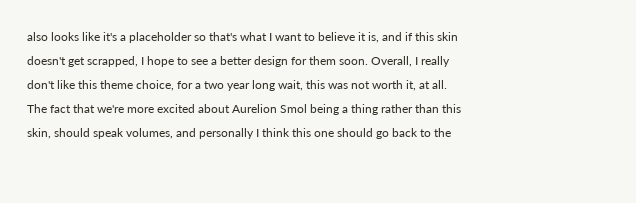also looks like it's a placeholder so that's what I want to believe it is, and if this skin doesn't get scrapped, I hope to see a better design for them soon. Overall, I really don't like this theme choice, for a two year long wait, this was not worth it, at all. The fact that we're more excited about Aurelion Smol being a thing rather than this skin, should speak volumes, and personally I think this one should go back to the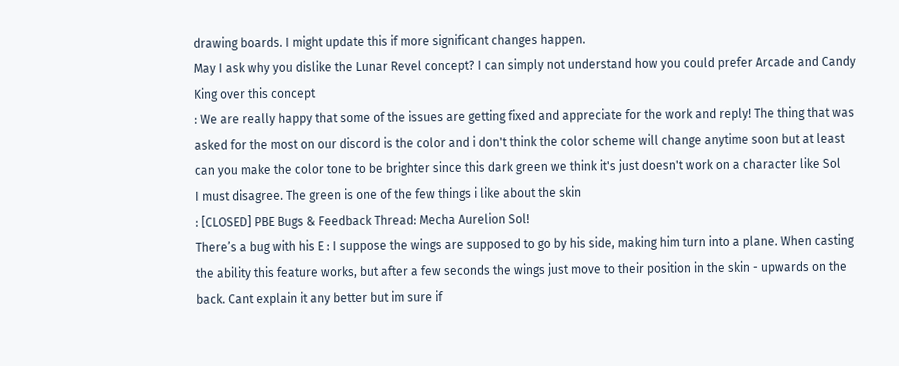drawing boards. I might update this if more significant changes happen.
May I ask why you dislike the Lunar Revel concept? I can simply not understand how you could prefer Arcade and Candy King over this concept
: We are really happy that some of the issues are getting fixed and appreciate for the work and reply! The thing that was asked for the most on our discord is the color and i don't think the color scheme will change anytime soon but at least can you make the color tone to be brighter since this dark green we think it's just doesn't work on a character like Sol
I must disagree. The green is one of the few things i like about the skin
: [CLOSED] PBE Bugs & Feedback Thread: Mecha Aurelion Sol!
There’s a bug with his E : I suppose the wings are supposed to go by his side, making him turn into a plane. When casting the ability this feature works, but after a few seconds the wings just move to their position in the skin - upwards on the back. Cant explain it any better but im sure if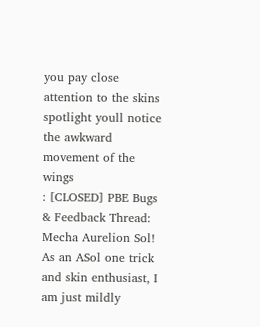you pay close attention to the skins spotlight youll notice the awkward movement of the wings
: [CLOSED] PBE Bugs & Feedback Thread: Mecha Aurelion Sol!
As an ASol one trick and skin enthusiast, I am just mildly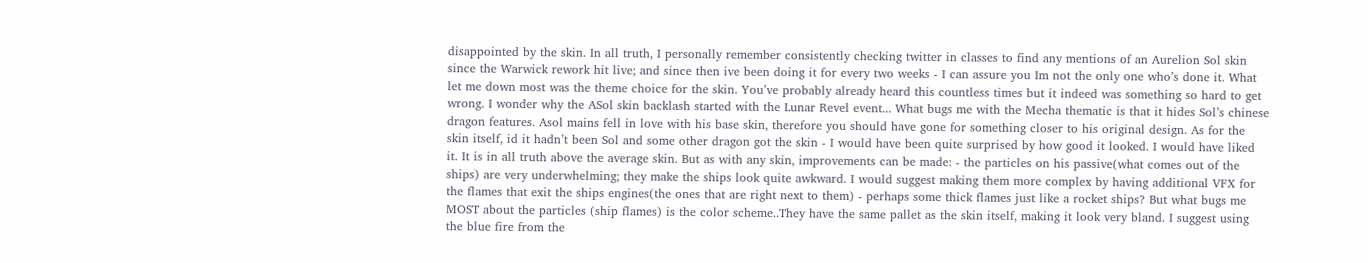disappointed by the skin. In all truth, I personally remember consistently checking twitter in classes to find any mentions of an Aurelion Sol skin since the Warwick rework hit live; and since then ive been doing it for every two weeks - I can assure you Im not the only one who’s done it. What let me down most was the theme choice for the skin. You’ve probably already heard this countless times but it indeed was something so hard to get wrong. I wonder why the ASol skin backlash started with the Lunar Revel event... What bugs me with the Mecha thematic is that it hides Sol’s chinese dragon features. Asol mains fell in love with his base skin, therefore you should have gone for something closer to his original design. As for the skin itself, id it hadn’t been Sol and some other dragon got the skin - I would have been quite surprised by how good it looked. I would have liked it. It is in all truth above the average skin. But as with any skin, improvements can be made: - the particles on his passive(what comes out of the ships) are very underwhelming; they make the ships look quite awkward. I would suggest making them more complex by having additional VFX for the flames that exit the ships engines(the ones that are right next to them) - perhaps some thick flames just like a rocket ships? But what bugs me MOST about the particles (ship flames) is the color scheme..They have the same pallet as the skin itself, making it look very bland. I suggest using the blue fire from the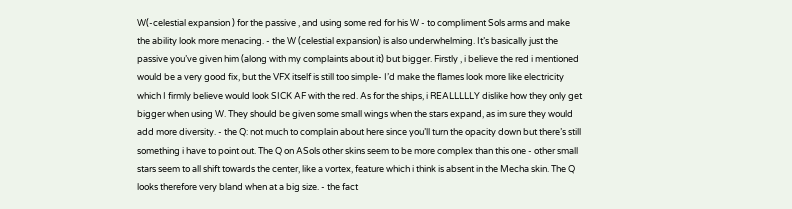W(-celestial expansion ) for the passive , and using some red for his W - to compliment Sols arms and make the ability look more menacing. - the W (celestial expansion) is also underwhelming. It’s basically just the passive you’ve given him (along with my complaints about it) but bigger. Firstly , i believe the red i mentioned would be a very good fix, but the VFX itself is still too simple- I’d make the flames look more like electricity which I firmly believe would look SICK AF with the red. As for the ships, i REALLLLLY dislike how they only get bigger when using W. They should be given some small wings when the stars expand, as im sure they would add more diversity. - the Q: not much to complain about here since you’ll turn the opacity down but there’s still something i have to point out. The Q on ASols other skins seem to be more complex than this one - other small stars seem to all shift towards the center, like a vortex, feature which i think is absent in the Mecha skin. The Q looks therefore very bland when at a big size. - the fact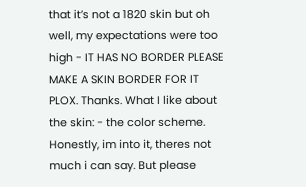that it’s not a 1820 skin but oh well, my expectations were too high - IT HAS NO BORDER PLEASE MAKE A SKIN BORDER FOR IT PLOX. Thanks. What I like about the skin: - the color scheme. Honestly, im into it, theres not much i can say. But please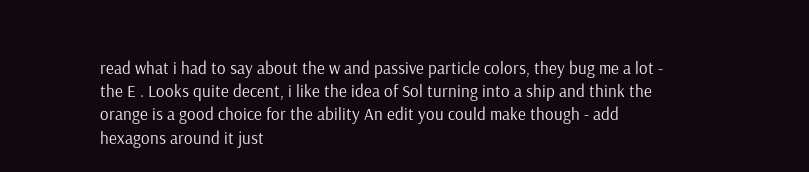read what i had to say about the w and passive particle colors, they bug me a lot - the E . Looks quite decent, i like the idea of Sol turning into a ship and think the orange is a good choice for the ability An edit you could make though - add hexagons around it just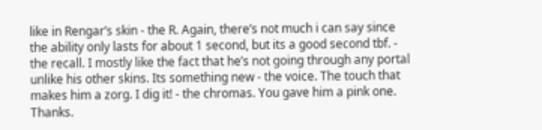like in Rengar’s skin - the R. Again, there’s not much i can say since the ability only lasts for about 1 second, but its a good second tbf. - the recall. I mostly like the fact that he’s not going through any portal unlike his other skins. Its something new - the voice. The touch that makes him a zorg. I dig it! - the chromas. You gave him a pink one. Thanks.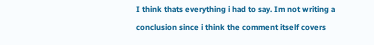I think thats everything i had to say. Im not writing a conclusion since i think the comment itself covers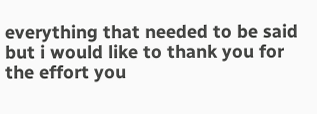everything that needed to be said but i would like to thank you for the effort you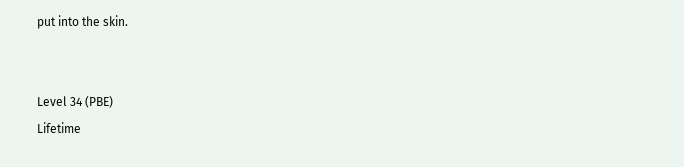put into the skin.


Level 34 (PBE)
Lifetime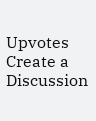Upvotes
Create a Discussion